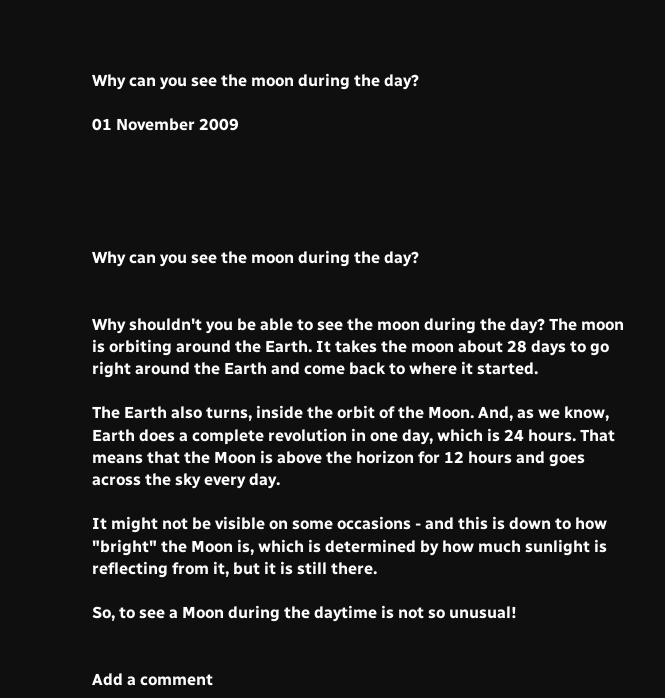Why can you see the moon during the day?

01 November 2009





Why can you see the moon during the day?


Why shouldn't you be able to see the moon during the day? The moon is orbiting around the Earth. It takes the moon about 28 days to go right around the Earth and come back to where it started.

The Earth also turns, inside the orbit of the Moon. And, as we know, Earth does a complete revolution in one day, which is 24 hours. That means that the Moon is above the horizon for 12 hours and goes across the sky every day.

It might not be visible on some occasions - and this is down to how "bright" the Moon is, which is determined by how much sunlight is reflecting from it, but it is still there.

So, to see a Moon during the daytime is not so unusual!


Add a comment